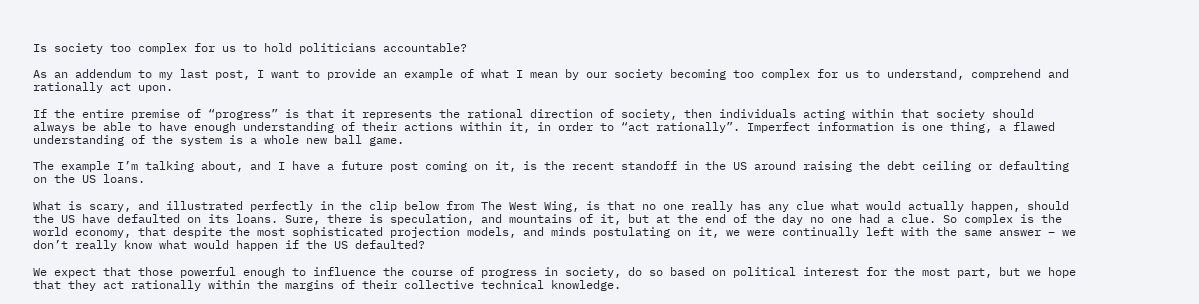Is society too complex for us to hold politicians accountable?

As an addendum to my last post, I want to provide an example of what I mean by our society becoming too complex for us to understand, comprehend and rationally act upon.

If the entire premise of “progress” is that it represents the rational direction of society, then individuals acting within that society should always be able to have enough understanding of their actions within it, in order to “act rationally”. Imperfect information is one thing, a flawed understanding of the system is a whole new ball game.

The example I’m talking about, and I have a future post coming on it, is the recent standoff in the US around raising the debt ceiling or defaulting on the US loans.

What is scary, and illustrated perfectly in the clip below from The West Wing, is that no one really has any clue what would actually happen, should the US have defaulted on its loans. Sure, there is speculation, and mountains of it, but at the end of the day no one had a clue. So complex is the world economy, that despite the most sophisticated projection models, and minds postulating on it, we were continually left with the same answer – we don’t really know what would happen if the US defaulted?

We expect that those powerful enough to influence the course of progress in society, do so based on political interest for the most part, but we hope that they act rationally within the margins of their collective technical knowledge.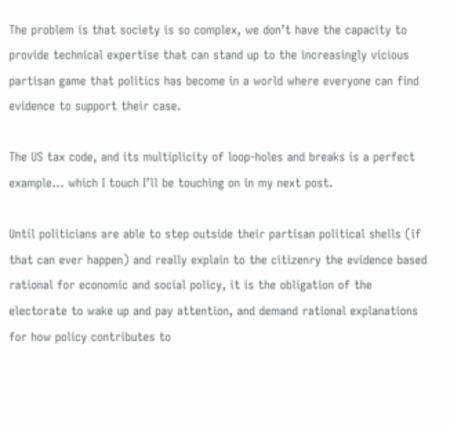The problem is that society is so complex, we don’t have the capacity to provide technical expertise that can stand up to the increasingly vicious partisan game that politics has become in a world where everyone can find evidence to support their case.

The US tax code, and its multiplicity of loop-holes and breaks is a perfect example… which I touch I’ll be touching on in my next post.

Until politicians are able to step outside their partisan political shells (if that can ever happen) and really explain to the citizenry the evidence based rational for economic and social policy, it is the obligation of the electorate to wake up and pay attention, and demand rational explanations for how policy contributes to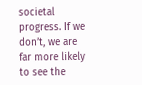societal progress. If we don’t, we are far more likely to see the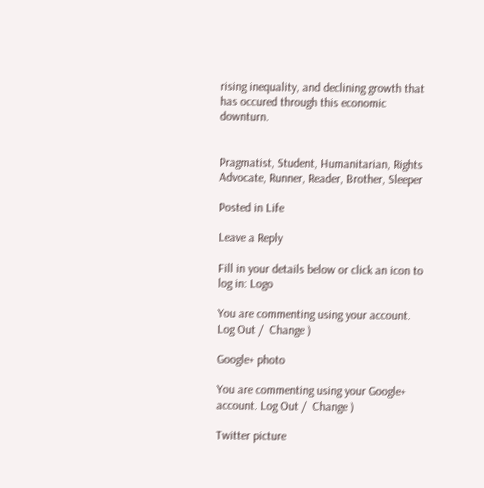rising inequality, and declining growth that has occured through this economic downturn.


Pragmatist, Student, Humanitarian, Rights Advocate, Runner, Reader, Brother, Sleeper

Posted in Life

Leave a Reply

Fill in your details below or click an icon to log in: Logo

You are commenting using your account. Log Out /  Change )

Google+ photo

You are commenting using your Google+ account. Log Out /  Change )

Twitter picture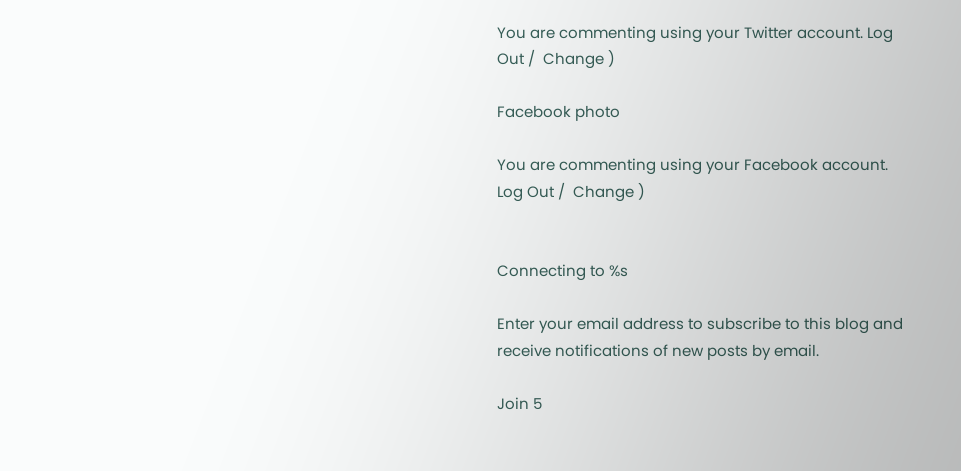You are commenting using your Twitter account. Log Out /  Change )

Facebook photo

You are commenting using your Facebook account. Log Out /  Change )


Connecting to %s

Enter your email address to subscribe to this blog and receive notifications of new posts by email.

Join 5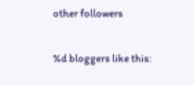other followers

%d bloggers like this: